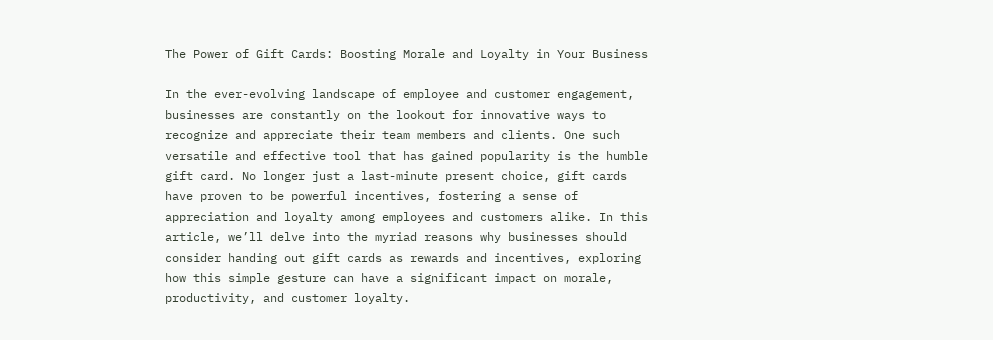The Power of Gift Cards: Boosting Morale and Loyalty in Your Business

In the ever-evolving landscape of employee and customer engagement, businesses are constantly on the lookout for innovative ways to recognize and appreciate their team members and clients. One such versatile and effective tool that has gained popularity is the humble gift card. No longer just a last-minute present choice, gift cards have proven to be powerful incentives, fostering a sense of appreciation and loyalty among employees and customers alike. In this article, we’ll delve into the myriad reasons why businesses should consider handing out gift cards as rewards and incentives, exploring how this simple gesture can have a significant impact on morale, productivity, and customer loyalty.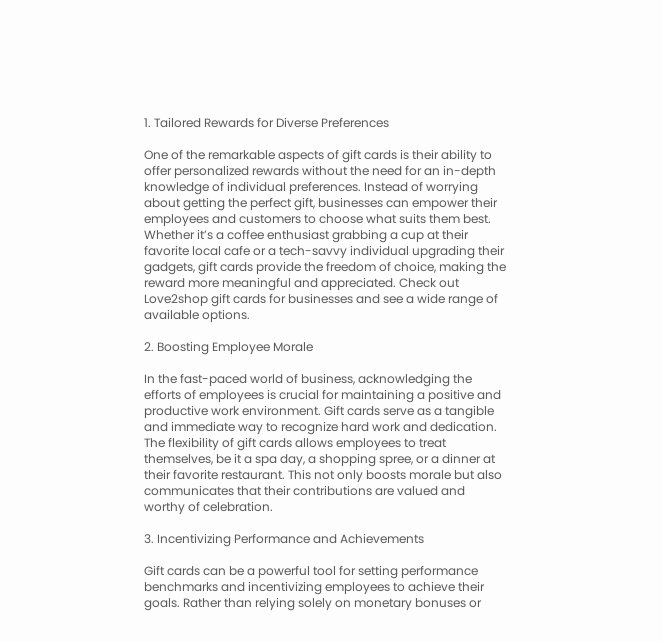1. Tailored Rewards for Diverse Preferences

One of the remarkable aspects of gift cards is their ability to offer personalized rewards without the need for an in-depth knowledge of individual preferences. Instead of worrying about getting the perfect gift, businesses can empower their employees and customers to choose what suits them best. Whether it’s a coffee enthusiast grabbing a cup at their favorite local cafe or a tech-savvy individual upgrading their gadgets, gift cards provide the freedom of choice, making the reward more meaningful and appreciated. Check out Love2shop gift cards for businesses and see a wide range of available options.

2. Boosting Employee Morale

In the fast-paced world of business, acknowledging the efforts of employees is crucial for maintaining a positive and productive work environment. Gift cards serve as a tangible and immediate way to recognize hard work and dedication. The flexibility of gift cards allows employees to treat themselves, be it a spa day, a shopping spree, or a dinner at their favorite restaurant. This not only boosts morale but also communicates that their contributions are valued and worthy of celebration.

3. Incentivizing Performance and Achievements

Gift cards can be a powerful tool for setting performance benchmarks and incentivizing employees to achieve their goals. Rather than relying solely on monetary bonuses or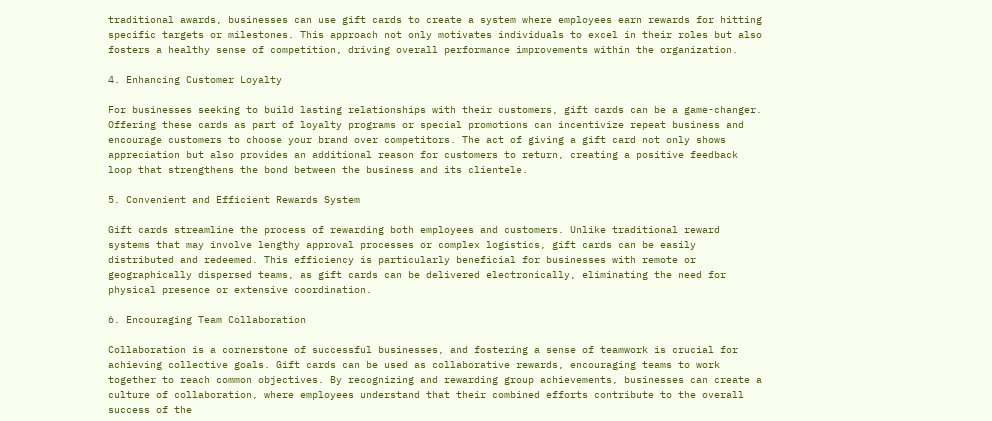traditional awards, businesses can use gift cards to create a system where employees earn rewards for hitting specific targets or milestones. This approach not only motivates individuals to excel in their roles but also fosters a healthy sense of competition, driving overall performance improvements within the organization.

4. Enhancing Customer Loyalty

For businesses seeking to build lasting relationships with their customers, gift cards can be a game-changer. Offering these cards as part of loyalty programs or special promotions can incentivize repeat business and encourage customers to choose your brand over competitors. The act of giving a gift card not only shows appreciation but also provides an additional reason for customers to return, creating a positive feedback loop that strengthens the bond between the business and its clientele.

5. Convenient and Efficient Rewards System

Gift cards streamline the process of rewarding both employees and customers. Unlike traditional reward systems that may involve lengthy approval processes or complex logistics, gift cards can be easily distributed and redeemed. This efficiency is particularly beneficial for businesses with remote or geographically dispersed teams, as gift cards can be delivered electronically, eliminating the need for physical presence or extensive coordination.

6. Encouraging Team Collaboration

Collaboration is a cornerstone of successful businesses, and fostering a sense of teamwork is crucial for achieving collective goals. Gift cards can be used as collaborative rewards, encouraging teams to work together to reach common objectives. By recognizing and rewarding group achievements, businesses can create a culture of collaboration, where employees understand that their combined efforts contribute to the overall success of the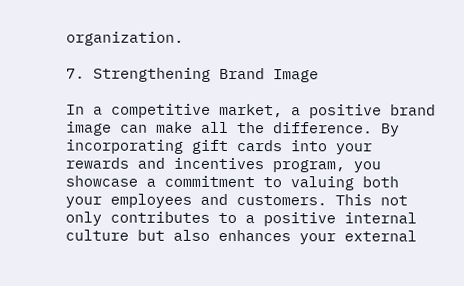organization.

7. Strengthening Brand Image

In a competitive market, a positive brand image can make all the difference. By incorporating gift cards into your rewards and incentives program, you showcase a commitment to valuing both your employees and customers. This not only contributes to a positive internal culture but also enhances your external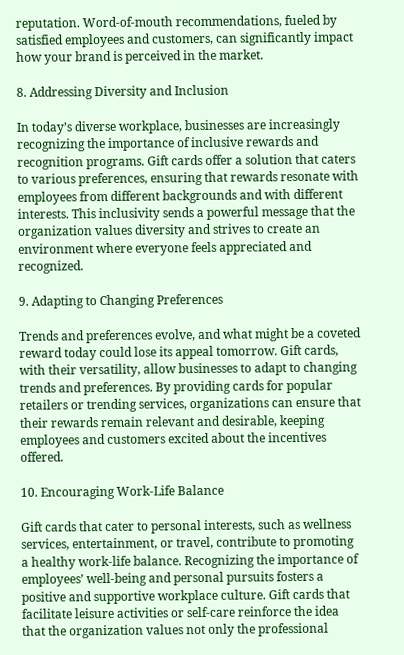reputation. Word-of-mouth recommendations, fueled by satisfied employees and customers, can significantly impact how your brand is perceived in the market.

8. Addressing Diversity and Inclusion

In today’s diverse workplace, businesses are increasingly recognizing the importance of inclusive rewards and recognition programs. Gift cards offer a solution that caters to various preferences, ensuring that rewards resonate with employees from different backgrounds and with different interests. This inclusivity sends a powerful message that the organization values diversity and strives to create an environment where everyone feels appreciated and recognized.

9. Adapting to Changing Preferences

Trends and preferences evolve, and what might be a coveted reward today could lose its appeal tomorrow. Gift cards, with their versatility, allow businesses to adapt to changing trends and preferences. By providing cards for popular retailers or trending services, organizations can ensure that their rewards remain relevant and desirable, keeping employees and customers excited about the incentives offered.

10. Encouraging Work-Life Balance

Gift cards that cater to personal interests, such as wellness services, entertainment, or travel, contribute to promoting a healthy work-life balance. Recognizing the importance of employees’ well-being and personal pursuits fosters a positive and supportive workplace culture. Gift cards that facilitate leisure activities or self-care reinforce the idea that the organization values not only the professional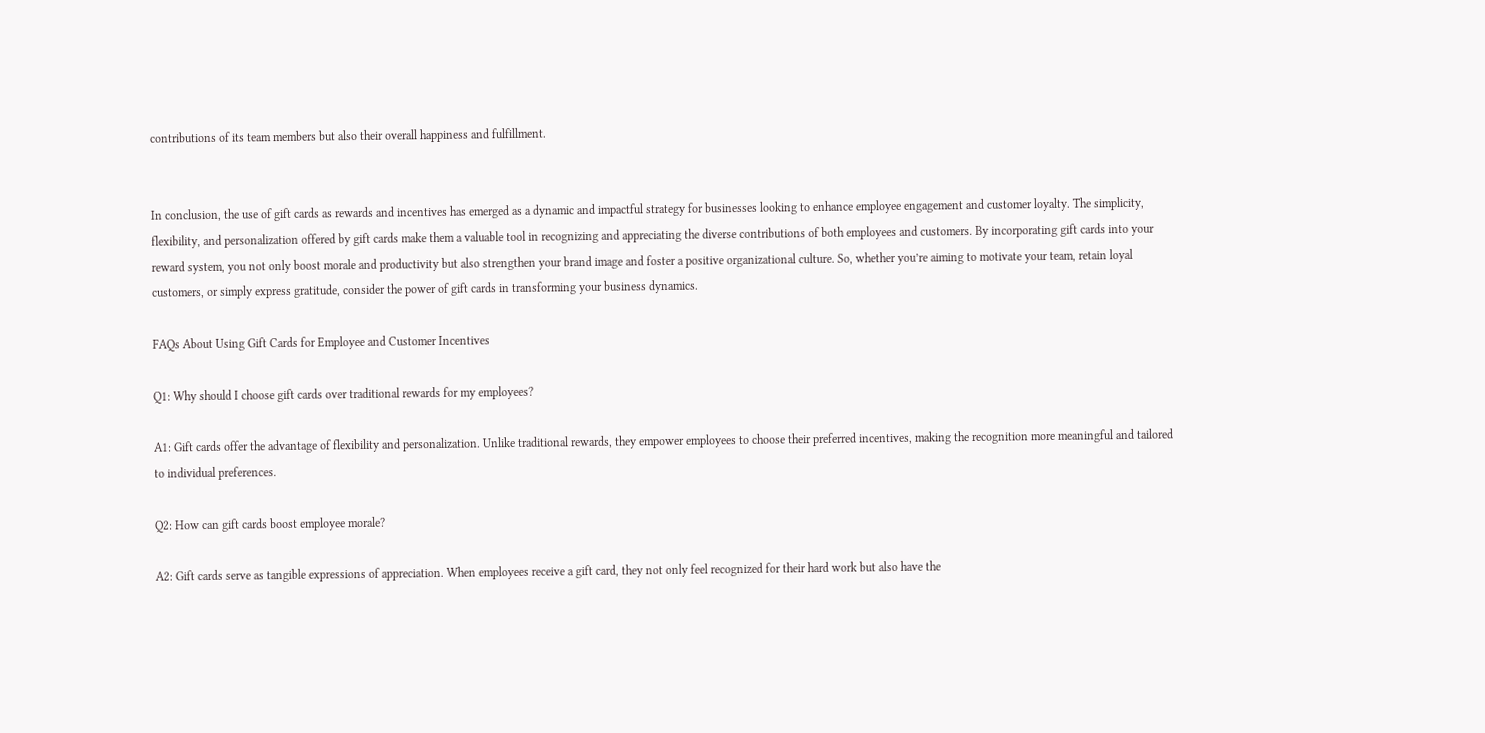contributions of its team members but also their overall happiness and fulfillment.


In conclusion, the use of gift cards as rewards and incentives has emerged as a dynamic and impactful strategy for businesses looking to enhance employee engagement and customer loyalty. The simplicity, flexibility, and personalization offered by gift cards make them a valuable tool in recognizing and appreciating the diverse contributions of both employees and customers. By incorporating gift cards into your reward system, you not only boost morale and productivity but also strengthen your brand image and foster a positive organizational culture. So, whether you’re aiming to motivate your team, retain loyal customers, or simply express gratitude, consider the power of gift cards in transforming your business dynamics.

FAQs About Using Gift Cards for Employee and Customer Incentives

Q1: Why should I choose gift cards over traditional rewards for my employees?

A1: Gift cards offer the advantage of flexibility and personalization. Unlike traditional rewards, they empower employees to choose their preferred incentives, making the recognition more meaningful and tailored to individual preferences.

Q2: How can gift cards boost employee morale?

A2: Gift cards serve as tangible expressions of appreciation. When employees receive a gift card, they not only feel recognized for their hard work but also have the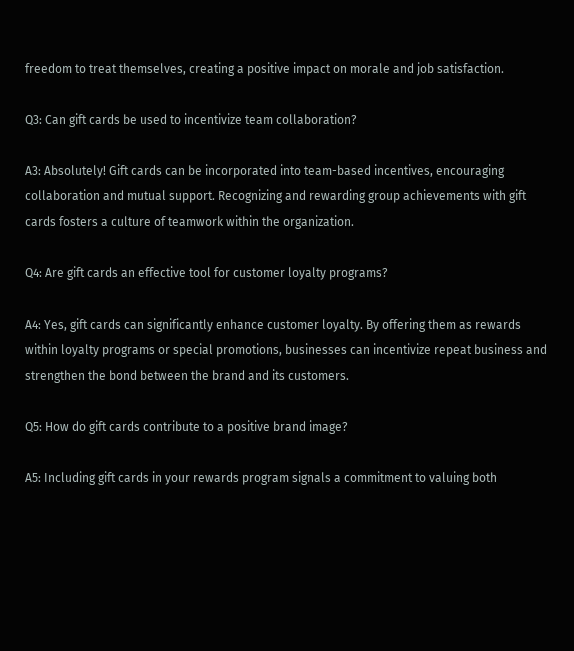freedom to treat themselves, creating a positive impact on morale and job satisfaction.

Q3: Can gift cards be used to incentivize team collaboration?

A3: Absolutely! Gift cards can be incorporated into team-based incentives, encouraging collaboration and mutual support. Recognizing and rewarding group achievements with gift cards fosters a culture of teamwork within the organization.

Q4: Are gift cards an effective tool for customer loyalty programs?

A4: Yes, gift cards can significantly enhance customer loyalty. By offering them as rewards within loyalty programs or special promotions, businesses can incentivize repeat business and strengthen the bond between the brand and its customers.

Q5: How do gift cards contribute to a positive brand image?

A5: Including gift cards in your rewards program signals a commitment to valuing both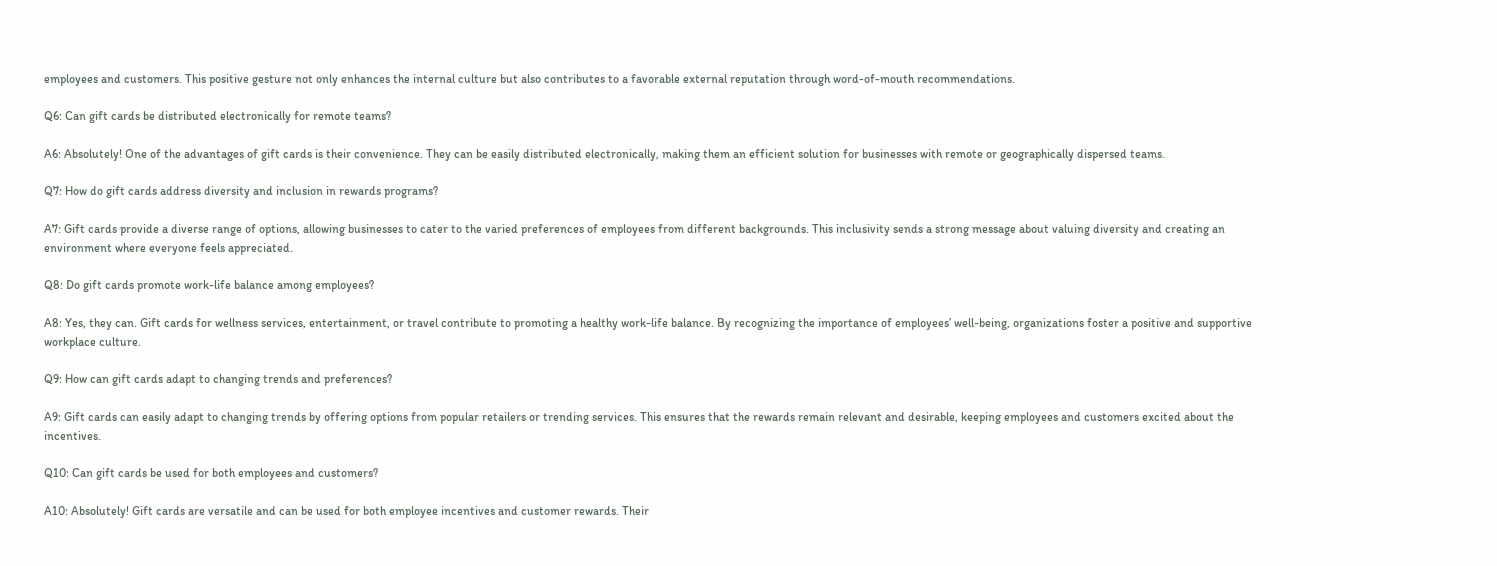employees and customers. This positive gesture not only enhances the internal culture but also contributes to a favorable external reputation through word-of-mouth recommendations.

Q6: Can gift cards be distributed electronically for remote teams?

A6: Absolutely! One of the advantages of gift cards is their convenience. They can be easily distributed electronically, making them an efficient solution for businesses with remote or geographically dispersed teams.

Q7: How do gift cards address diversity and inclusion in rewards programs?

A7: Gift cards provide a diverse range of options, allowing businesses to cater to the varied preferences of employees from different backgrounds. This inclusivity sends a strong message about valuing diversity and creating an environment where everyone feels appreciated.

Q8: Do gift cards promote work-life balance among employees?

A8: Yes, they can. Gift cards for wellness services, entertainment, or travel contribute to promoting a healthy work-life balance. By recognizing the importance of employees’ well-being, organizations foster a positive and supportive workplace culture.

Q9: How can gift cards adapt to changing trends and preferences?

A9: Gift cards can easily adapt to changing trends by offering options from popular retailers or trending services. This ensures that the rewards remain relevant and desirable, keeping employees and customers excited about the incentives.

Q10: Can gift cards be used for both employees and customers?

A10: Absolutely! Gift cards are versatile and can be used for both employee incentives and customer rewards. Their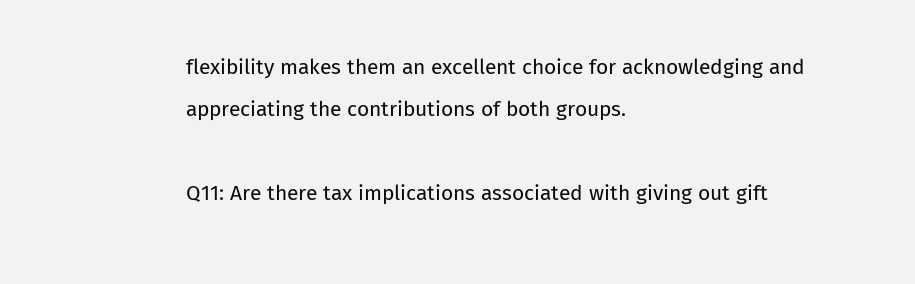flexibility makes them an excellent choice for acknowledging and appreciating the contributions of both groups.

Q11: Are there tax implications associated with giving out gift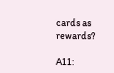cards as rewards?

A11: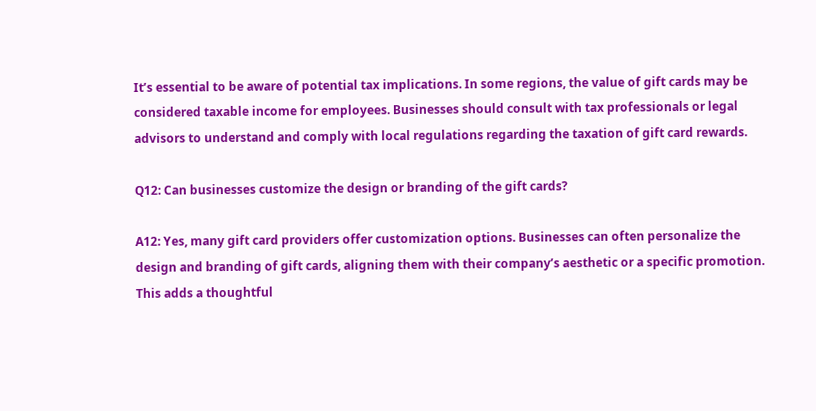It’s essential to be aware of potential tax implications. In some regions, the value of gift cards may be considered taxable income for employees. Businesses should consult with tax professionals or legal advisors to understand and comply with local regulations regarding the taxation of gift card rewards.

Q12: Can businesses customize the design or branding of the gift cards?

A12: Yes, many gift card providers offer customization options. Businesses can often personalize the design and branding of gift cards, aligning them with their company’s aesthetic or a specific promotion. This adds a thoughtful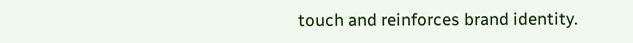touch and reinforces brand identity.